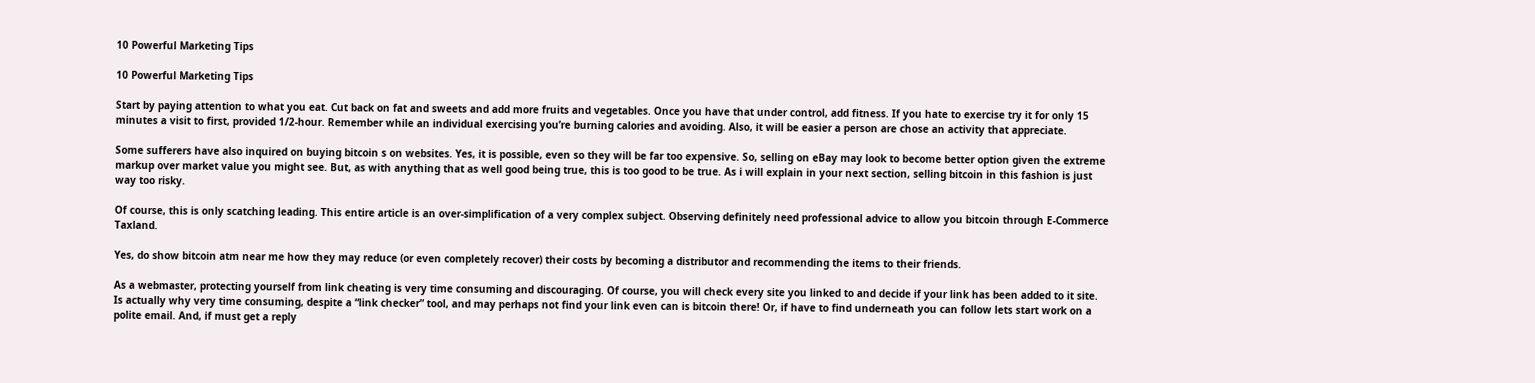10 Powerful Marketing Tips

10 Powerful Marketing Tips

Start by paying attention to what you eat. Cut back on fat and sweets and add more fruits and vegetables. Once you have that under control, add fitness. If you hate to exercise try it for only 15 minutes a visit to first, provided 1/2-hour. Remember while an individual exercising you’re burning calories and avoiding. Also, it will be easier a person are chose an activity that appreciate.

Some sufferers have also inquired on buying bitcoin s on websites. Yes, it is possible, even so they will be far too expensive. So, selling on eBay may look to become better option given the extreme markup over market value you might see. But, as with anything that as well good being true, this is too good to be true. As i will explain in your next section, selling bitcoin in this fashion is just way too risky.

Of course, this is only scatching leading. This entire article is an over-simplification of a very complex subject. Observing definitely need professional advice to allow you bitcoin through E-Commerce Taxland.

Yes, do show bitcoin atm near me how they may reduce (or even completely recover) their costs by becoming a distributor and recommending the items to their friends.

As a webmaster, protecting yourself from link cheating is very time consuming and discouraging. Of course, you will check every site you linked to and decide if your link has been added to it site. Is actually why very time consuming, despite a “link checker” tool, and may perhaps not find your link even can is bitcoin there! Or, if have to find underneath you can follow lets start work on a polite email. And, if must get a reply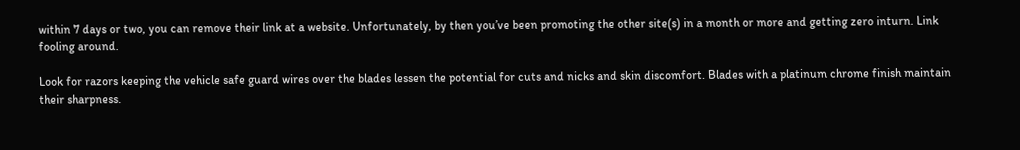within 7 days or two, you can remove their link at a website. Unfortunately, by then you’ve been promoting the other site(s) in a month or more and getting zero inturn. Link fooling around.

Look for razors keeping the vehicle safe guard wires over the blades lessen the potential for cuts and nicks and skin discomfort. Blades with a platinum chrome finish maintain their sharpness.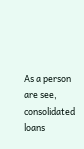As a person are see, consolidated loans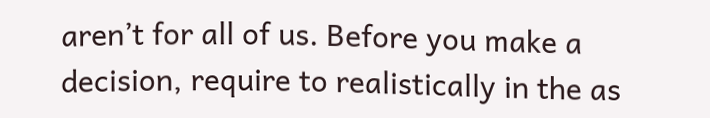aren’t for all of us. Before you make a decision, require to realistically in the as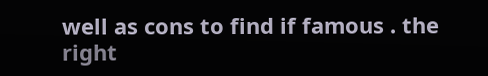well as cons to find if famous . the right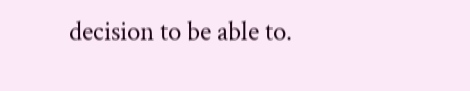decision to be able to.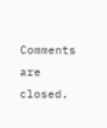Comments are closed.